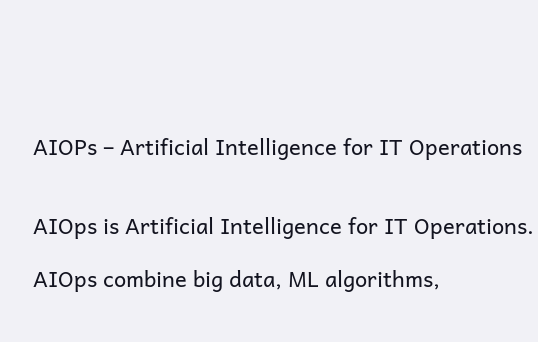AIOPs – Artificial Intelligence for IT Operations


AIOps is Artificial Intelligence for IT Operations.

AIOps combine big data, ML algorithms,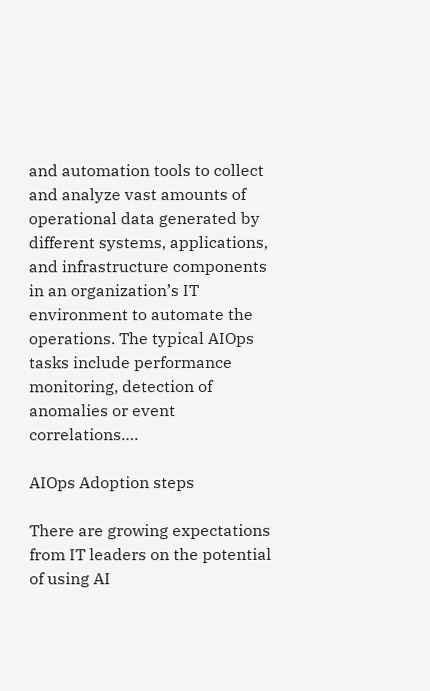and automation tools to collect and analyze vast amounts of operational data generated by different systems, applications, and infrastructure components in an organization’s IT environment to automate the operations. The typical AIOps tasks include performance monitoring, detection of anomalies or event correlations….

AIOps Adoption steps

There are growing expectations from IT leaders on the potential of using AI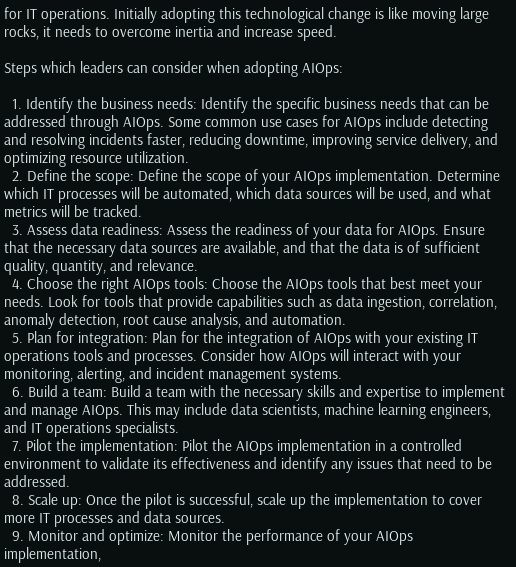for IT operations. Initially adopting this technological change is like moving large rocks, it needs to overcome inertia and increase speed.

Steps which leaders can consider when adopting AIOps:

  1. Identify the business needs: Identify the specific business needs that can be addressed through AIOps. Some common use cases for AIOps include detecting and resolving incidents faster, reducing downtime, improving service delivery, and optimizing resource utilization.
  2. Define the scope: Define the scope of your AIOps implementation. Determine which IT processes will be automated, which data sources will be used, and what metrics will be tracked.
  3. Assess data readiness: Assess the readiness of your data for AIOps. Ensure that the necessary data sources are available, and that the data is of sufficient quality, quantity, and relevance.
  4. Choose the right AIOps tools: Choose the AIOps tools that best meet your needs. Look for tools that provide capabilities such as data ingestion, correlation, anomaly detection, root cause analysis, and automation.
  5. Plan for integration: Plan for the integration of AIOps with your existing IT operations tools and processes. Consider how AIOps will interact with your monitoring, alerting, and incident management systems.
  6. Build a team: Build a team with the necessary skills and expertise to implement and manage AIOps. This may include data scientists, machine learning engineers, and IT operations specialists.
  7. Pilot the implementation: Pilot the AIOps implementation in a controlled environment to validate its effectiveness and identify any issues that need to be addressed.
  8. Scale up: Once the pilot is successful, scale up the implementation to cover more IT processes and data sources.
  9. Monitor and optimize: Monitor the performance of your AIOps implementation,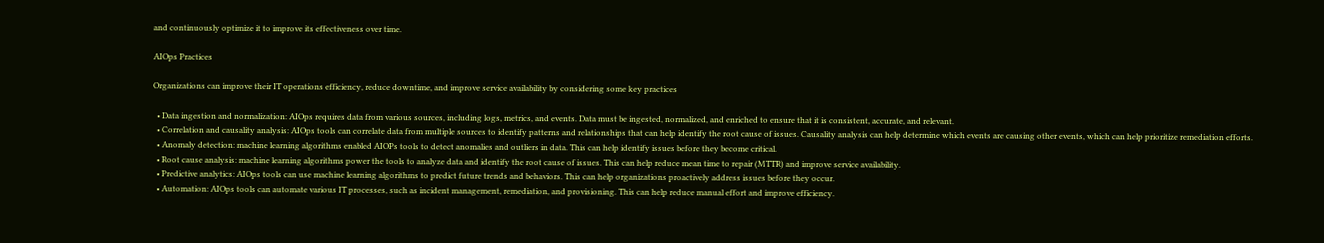and continuously optimize it to improve its effectiveness over time.

AIOps Practices

Organizations can improve their IT operations efficiency, reduce downtime, and improve service availability by considering some key practices

  • Data ingestion and normalization: AIOps requires data from various sources, including logs, metrics, and events. Data must be ingested, normalized, and enriched to ensure that it is consistent, accurate, and relevant.
  • Correlation and causality analysis: AIOps tools can correlate data from multiple sources to identify patterns and relationships that can help identify the root cause of issues. Causality analysis can help determine which events are causing other events, which can help prioritize remediation efforts.
  • Anomaly detection: machine learning algorithms enabled AIOPs tools to detect anomalies and outliers in data. This can help identify issues before they become critical.
  • Root cause analysis: machine learning algorithms power the tools to analyze data and identify the root cause of issues. This can help reduce mean time to repair (MTTR) and improve service availability.
  • Predictive analytics: AIOps tools can use machine learning algorithms to predict future trends and behaviors. This can help organizations proactively address issues before they occur.
  • Automation: AIOps tools can automate various IT processes, such as incident management, remediation, and provisioning. This can help reduce manual effort and improve efficiency.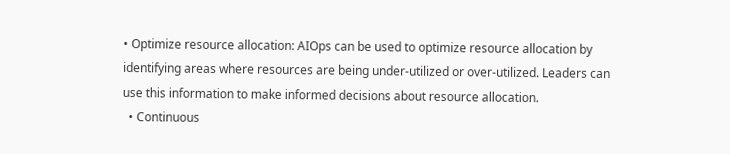• Optimize resource allocation: AIOps can be used to optimize resource allocation by identifying areas where resources are being under-utilized or over-utilized. Leaders can use this information to make informed decisions about resource allocation.
  • Continuous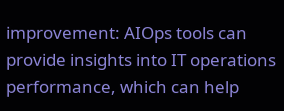improvement: AIOps tools can provide insights into IT operations performance, which can help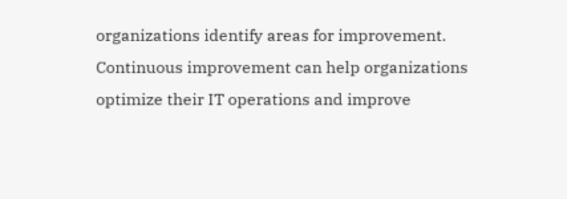organizations identify areas for improvement. Continuous improvement can help organizations optimize their IT operations and improve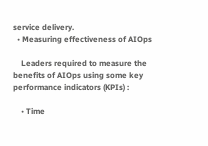service delivery.
  • Measuring effectiveness of AIOps

    Leaders required to measure the benefits of AIOps using some key performance indicators (KPIs) :

    • Time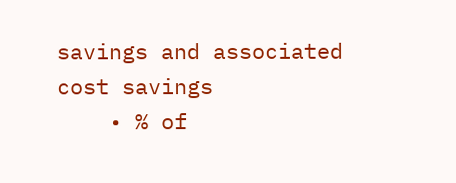savings and associated cost savings
    • % of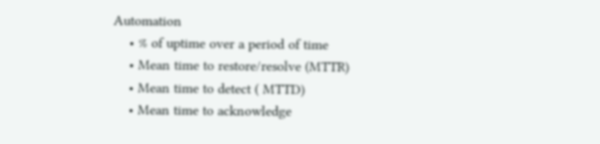Automation
    • % of uptime over a period of time
    • Mean time to restore/resolve (MTTR)
    • Mean time to detect ( MTTD)
    • Mean time to acknowledge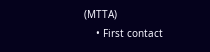(MTTA)
    • First contact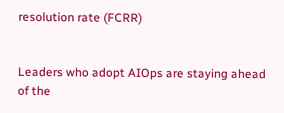resolution rate (FCRR)


Leaders who adopt AIOps are staying ahead of the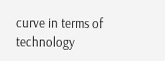curve in terms of technology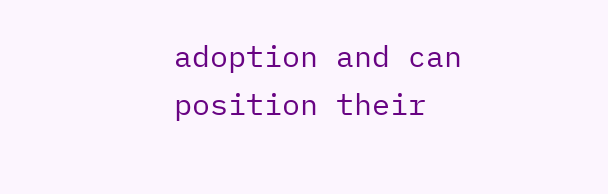adoption and can position their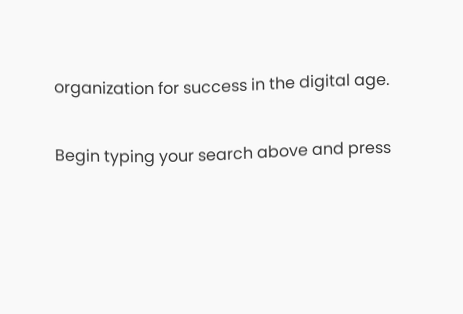organization for success in the digital age.

Begin typing your search above and press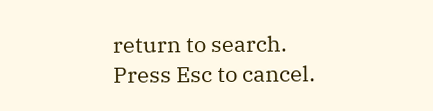return to search. Press Esc to cancel.